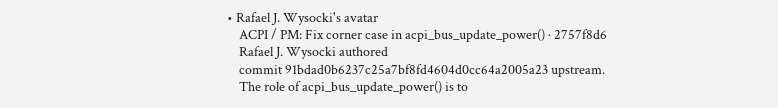• Rafael J. Wysocki's avatar
    ACPI / PM: Fix corner case in acpi_bus_update_power() · 2757f8d6
    Rafael J. Wysocki authored
    commit 91bdad0b6237c25a7bf8fd4604d0cc64a2005a23 upstream.
    The role of acpi_bus_update_power() is to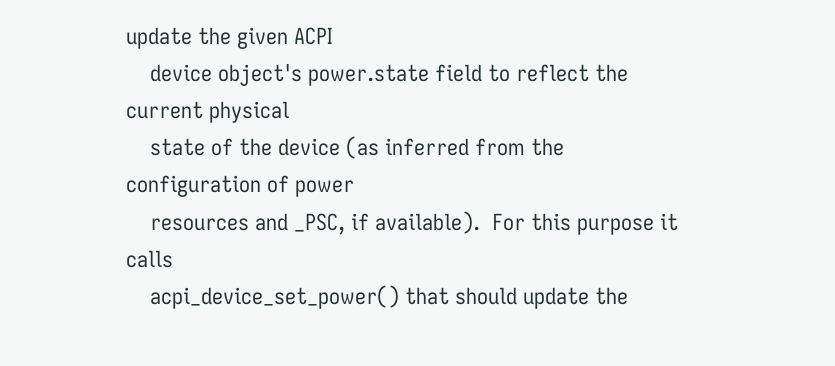update the given ACPI
    device object's power.state field to reflect the current physical
    state of the device (as inferred from the configuration of power
    resources and _PSC, if available).  For this purpose it calls
    acpi_device_set_power() that should update the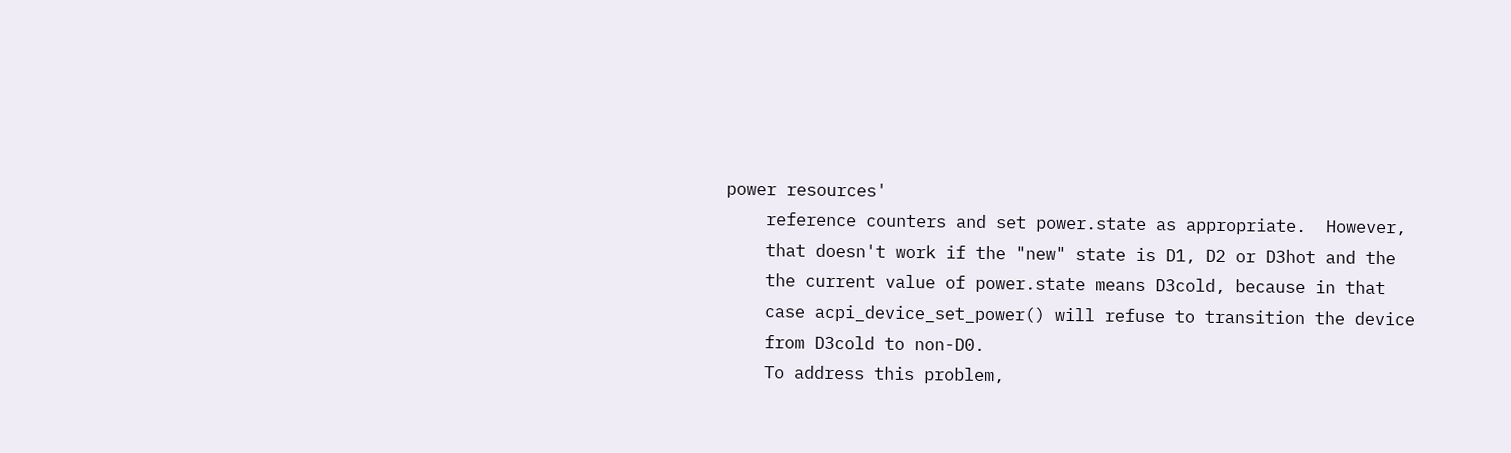power resources'
    reference counters and set power.state as appropriate.  However,
    that doesn't work if the "new" state is D1, D2 or D3hot and the
    the current value of power.state means D3cold, because in that
    case acpi_device_set_power() will refuse to transition the device
    from D3cold to non-D0.
    To address this problem,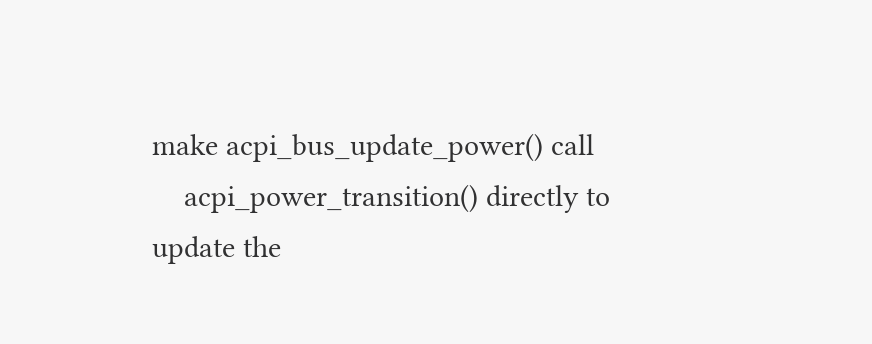make acpi_bus_update_power() call
    acpi_power_transition() directly to update the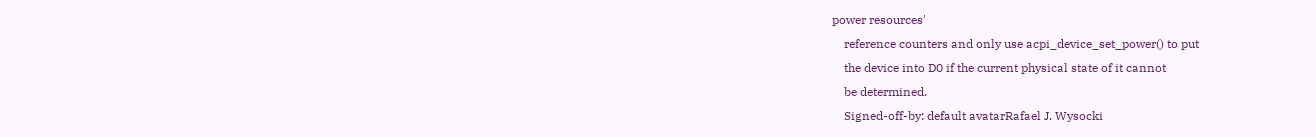power resources'
    reference counters and only use acpi_device_set_power() to put
    the device into D0 if the current physical state of it cannot
    be determined.
    Signed-off-by: default avatarRafael J. Wysocki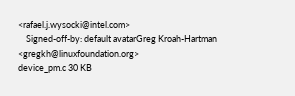<rafael.j.wysocki@intel.com>
    Signed-off-by: default avatarGreg Kroah-Hartman <gregkh@linuxfoundation.org>
device_pm.c 30 KB